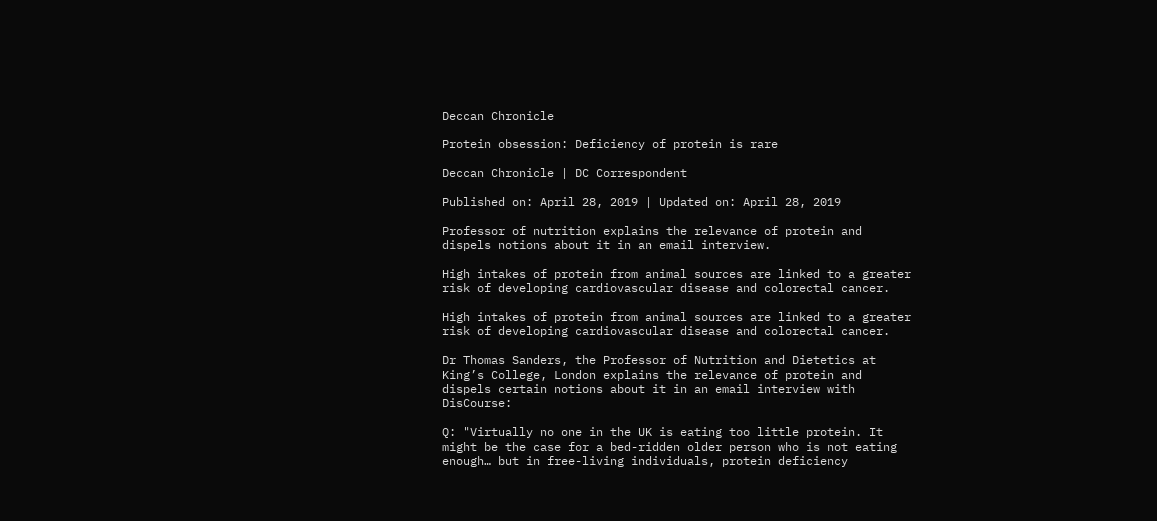Deccan Chronicle

Protein obsession: Deficiency of protein is rare

Deccan Chronicle | DC Correspondent

Published on: April 28, 2019 | Updated on: April 28, 2019

Professor of nutrition explains the relevance of protein and dispels notions about it in an email interview.

High intakes of protein from animal sources are linked to a greater risk of developing cardiovascular disease and colorectal cancer.

High intakes of protein from animal sources are linked to a greater risk of developing cardiovascular disease and colorectal cancer.

Dr Thomas Sanders, the Professor of Nutrition and Dietetics at King’s College, London explains the relevance of protein and dispels certain notions about it in an email interview with DisCourse:

Q: "Virtually no one in the UK is eating too little protein. It might be the case for a bed-ridden older person who is not eating enough… but in free-living individuals, protein deficiency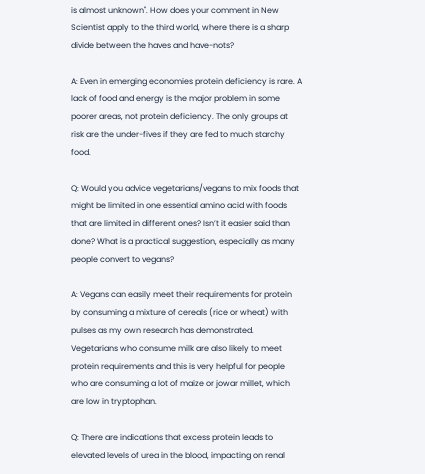is almost unknown". How does your comment in New Scientist apply to the third world, where there is a sharp divide between the haves and have-nots?

A: Even in emerging economies protein deficiency is rare. A lack of food and energy is the major problem in some poorer areas, not protein deficiency. The only groups at risk are the under-fives if they are fed to much starchy food.

Q: Would you advice vegetarians/vegans to mix foods that might be limited in one essential amino acid with foods that are limited in different ones? Isn’t it easier said than done? What is a practical suggestion, especially as many people convert to vegans?

A: Vegans can easily meet their requirements for protein by consuming a mixture of cereals (rice or wheat) with pulses as my own research has demonstrated. Vegetarians who consume milk are also likely to meet protein requirements and this is very helpful for people who are consuming a lot of maize or jowar millet, which are low in tryptophan.

Q: There are indications that excess protein leads to elevated levels of urea in the blood, impacting on renal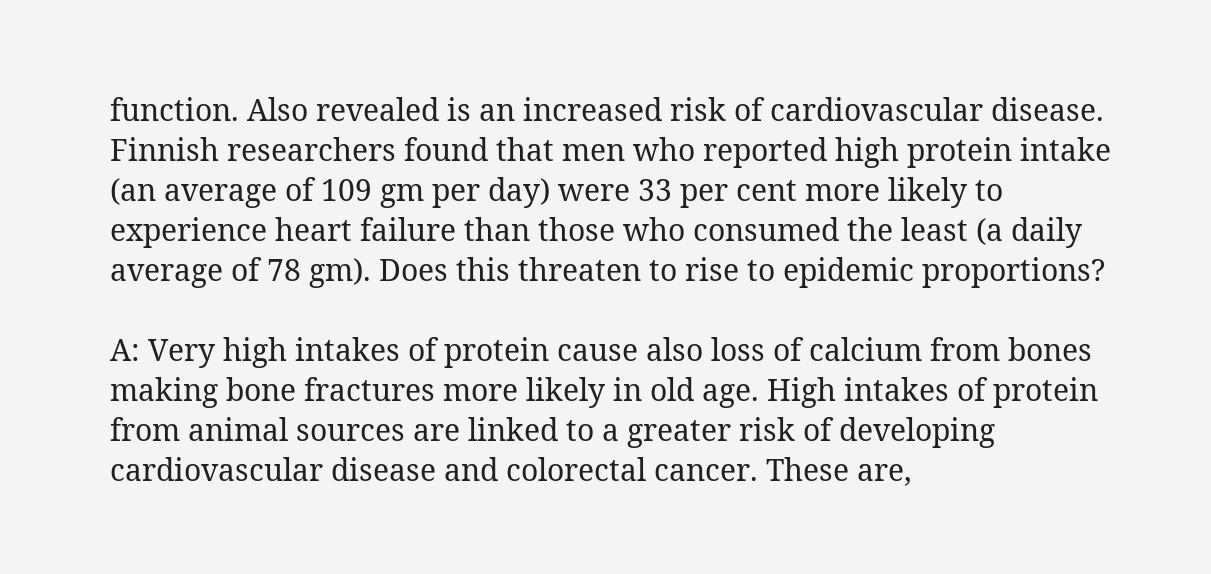function. Also revealed is an increased risk of cardiovascular disease. Finnish researchers found that men who reported high protein intake (an average of 109 gm per day) were 33 per cent more likely to experience heart failure than those who consumed the least (a daily average of 78 gm). Does this threaten to rise to epidemic proportions?

A: Very high intakes of protein cause also loss of calcium from bones making bone fractures more likely in old age. High intakes of protein from animal sources are linked to a greater risk of developing cardiovascular disease and colorectal cancer. These are,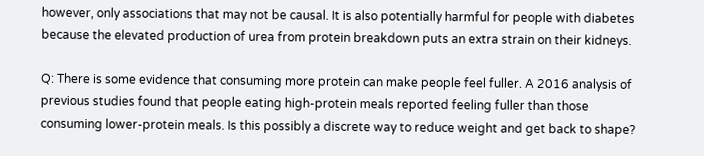however, only associations that may not be causal. It is also potentially harmful for people with diabetes because the elevated production of urea from protein breakdown puts an extra strain on their kidneys.

Q: There is some evidence that consuming more protein can make people feel fuller. A 2016 analysis of previous studies found that people eating high-protein meals reported feeling fuller than those consuming lower-protein meals. Is this possibly a discrete way to reduce weight and get back to shape?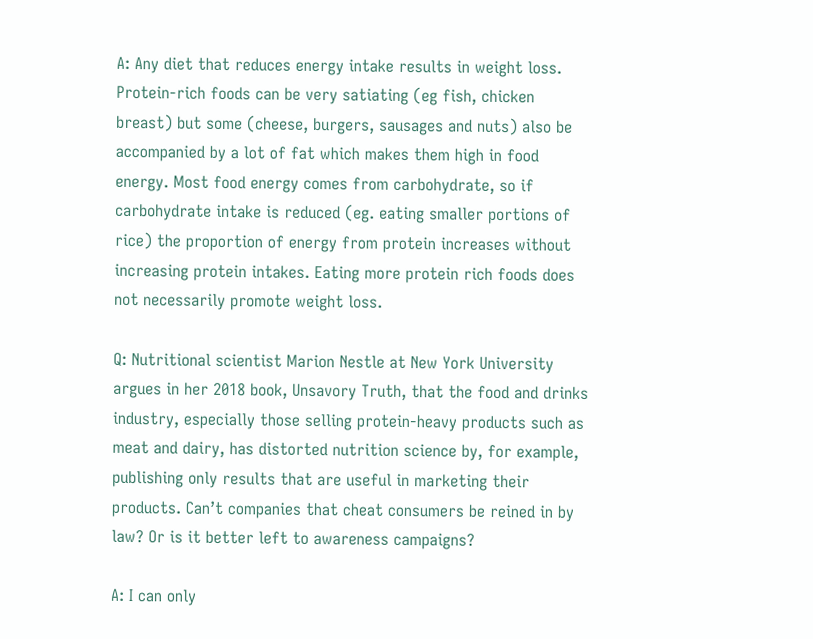A: Any diet that reduces energy intake results in weight loss. Protein-rich foods can be very satiating (eg fish, chicken breast) but some (cheese, burgers, sausages and nuts) also be accompanied by a lot of fat which makes them high in food energy. Most food energy comes from carbohydrate, so if carbohydrate intake is reduced (eg. eating smaller portions of rice) the proportion of energy from protein increases without increasing protein intakes. Eating more protein rich foods does not necessarily promote weight loss.

Q: Nutritional scientist Marion Nestle at New York University argues in her 2018 book, Unsavory Truth, that the food and drinks industry, especially those selling protein-heavy products such as meat and dairy, has distorted nutrition science by, for example, publishing only results that are useful in marketing their products. Can’t companies that cheat consumers be reined in by law? Or is it better left to awareness campaigns?

A: I can only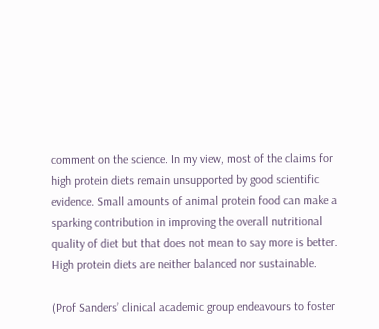comment on the science. In my view, most of the claims for high protein diets remain unsupported by good scientific evidence. Small amounts of animal protein food can make a sparking contribution in improving the overall nutritional quality of diet but that does not mean to say more is better. High protein diets are neither balanced nor sustainable.

(Prof Sanders’ clinical academic group endeavours to foster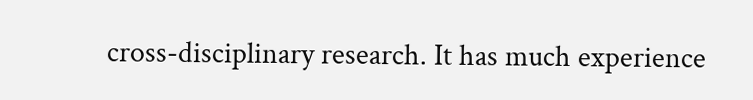cross-disciplinary research. It has much experience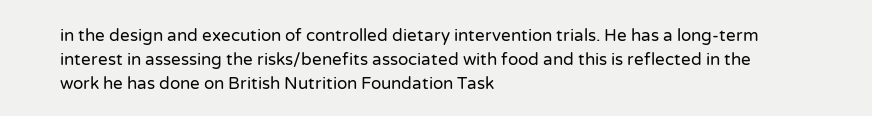in the design and execution of controlled dietary intervention trials. He has a long-term interest in assessing the risks/benefits associated with food and this is reflected in the work he has done on British Nutrition Foundation Task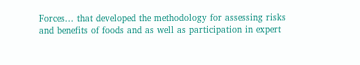Forces... that developed the methodology for assessing risks and benefits of foods and as well as participation in expert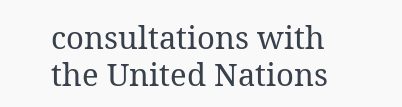consultations with the United Nations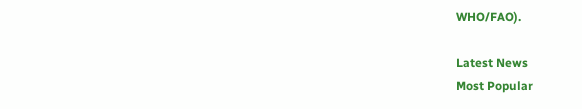WHO/FAO).

Latest News
Most Popular